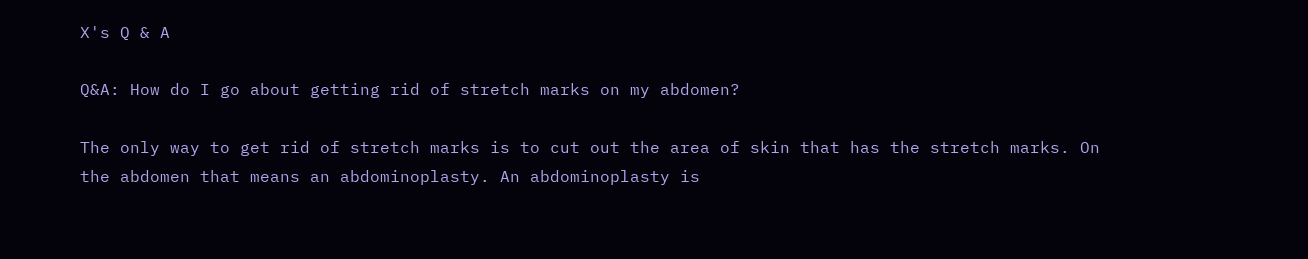X's Q & A

Q&A: How do I go about getting rid of stretch marks on my abdomen?

The only way to get rid of stretch marks is to cut out the area of skin that has the stretch marks. On the abdomen that means an abdominoplasty. An abdominoplasty is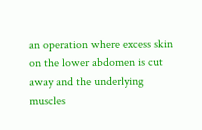an operation where excess skin on the lower abdomen is cut away and the underlying muscles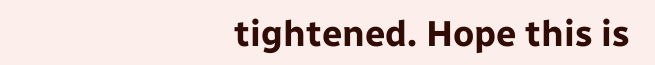tightened. Hope this is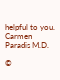helpful to you. Carmen Paradis M.D.

©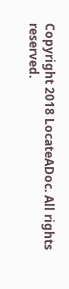Copyright 2018 LocateADoc. All rights reserved.